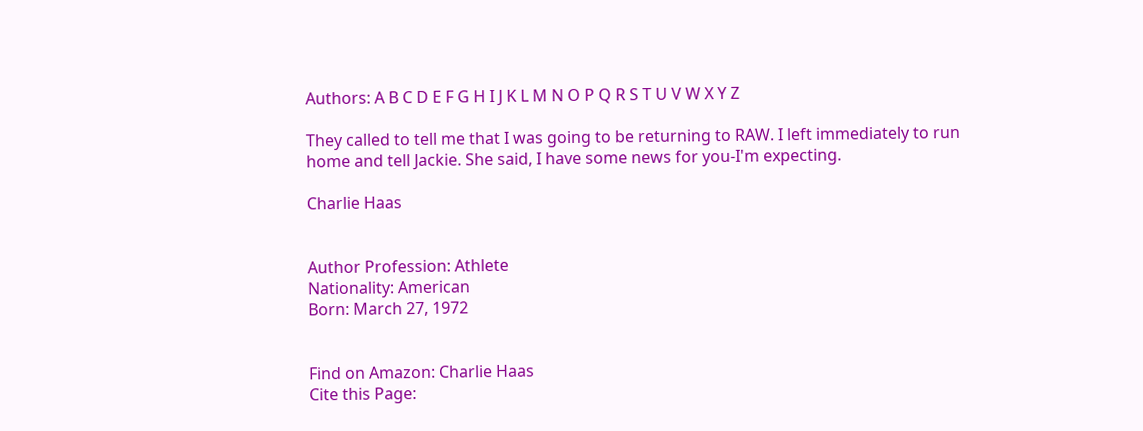Authors: A B C D E F G H I J K L M N O P Q R S T U V W X Y Z

They called to tell me that I was going to be returning to RAW. I left immediately to run home and tell Jackie. She said, I have some news for you-I'm expecting.

Charlie Haas


Author Profession: Athlete
Nationality: American
Born: March 27, 1972


Find on Amazon: Charlie Haas
Cite this Page: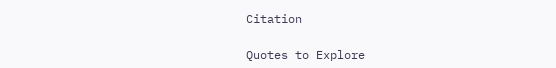Citation

Quotes to Explore